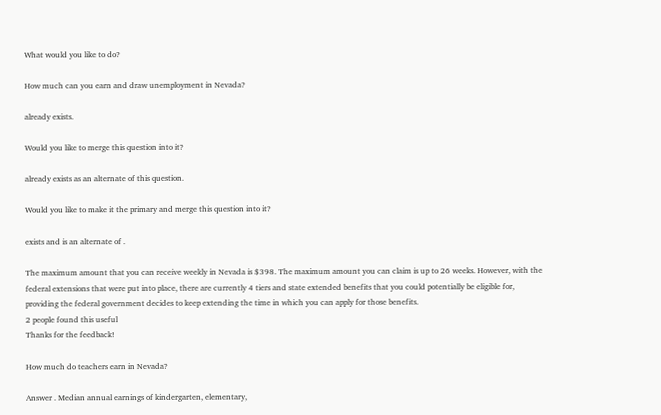What would you like to do?

How much can you earn and draw unemployment in Nevada?

already exists.

Would you like to merge this question into it?

already exists as an alternate of this question.

Would you like to make it the primary and merge this question into it?

exists and is an alternate of .

The maximum amount that you can receive weekly in Nevada is $398. The maximum amount you can claim is up to 26 weeks. However, with the federal extensions that were put into place, there are currently 4 tiers and state extended benefits that you could potentially be eligible for, providing the federal government decides to keep extending the time in which you can apply for those benefits.
2 people found this useful
Thanks for the feedback!

How much do teachers earn in Nevada?

Answer . Median annual earnings of kindergarten, elementary,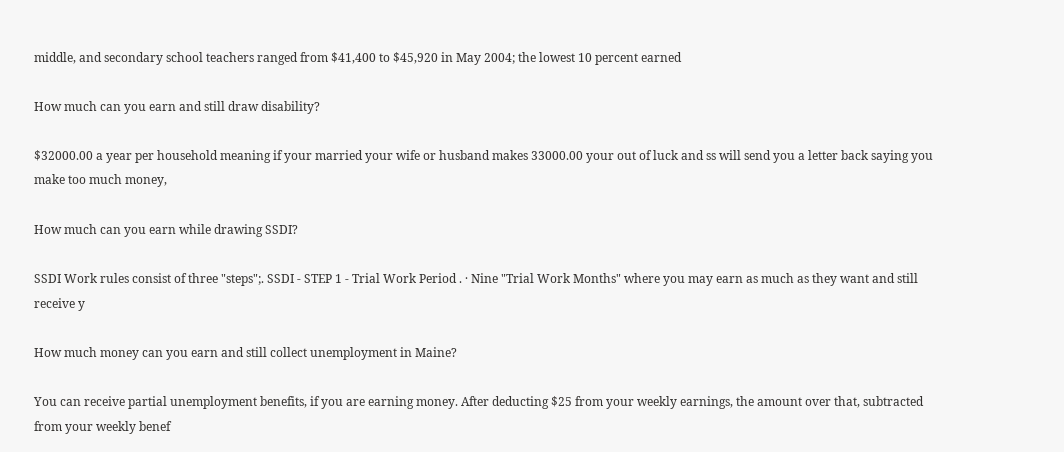middle, and secondary school teachers ranged from $41,400 to $45,920 in May 2004; the lowest 10 percent earned

How much can you earn and still draw disability?

$32000.00 a year per household meaning if your married your wife or husband makes 33000.00 your out of luck and ss will send you a letter back saying you make too much money,

How much can you earn while drawing SSDI?

SSDI Work rules consist of three "steps";. SSDI - STEP 1 - Trial Work Period . · Nine "Trial Work Months" where you may earn as much as they want and still receive y

How much money can you earn and still collect unemployment in Maine?

You can receive partial unemployment benefits, if you are earning money. After deducting $25 from your weekly earnings, the amount over that, subtracted from your weekly benef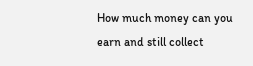How much money can you earn and still collect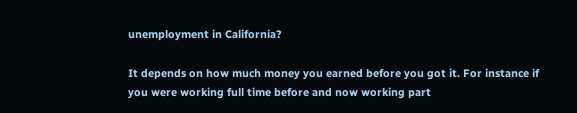unemployment in California?

It depends on how much money you earned before you got it. For instance if you were working full time before and now working part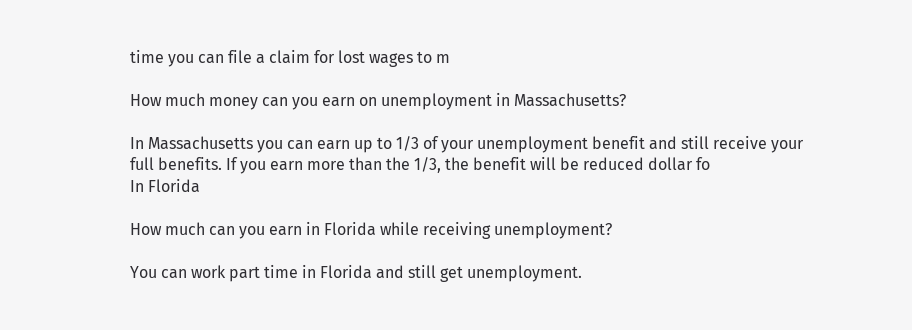time you can file a claim for lost wages to m

How much money can you earn on unemployment in Massachusetts?

In Massachusetts you can earn up to 1/3 of your unemployment benefit and still receive your full benefits. If you earn more than the 1/3, the benefit will be reduced dollar fo
In Florida

How much can you earn in Florida while receiving unemployment?

You can work part time in Florida and still get unemployment.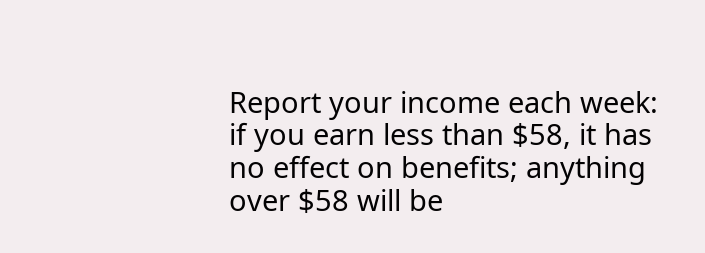Report your income each week: if you earn less than $58, it has no effect on benefits; anything over $58 will be